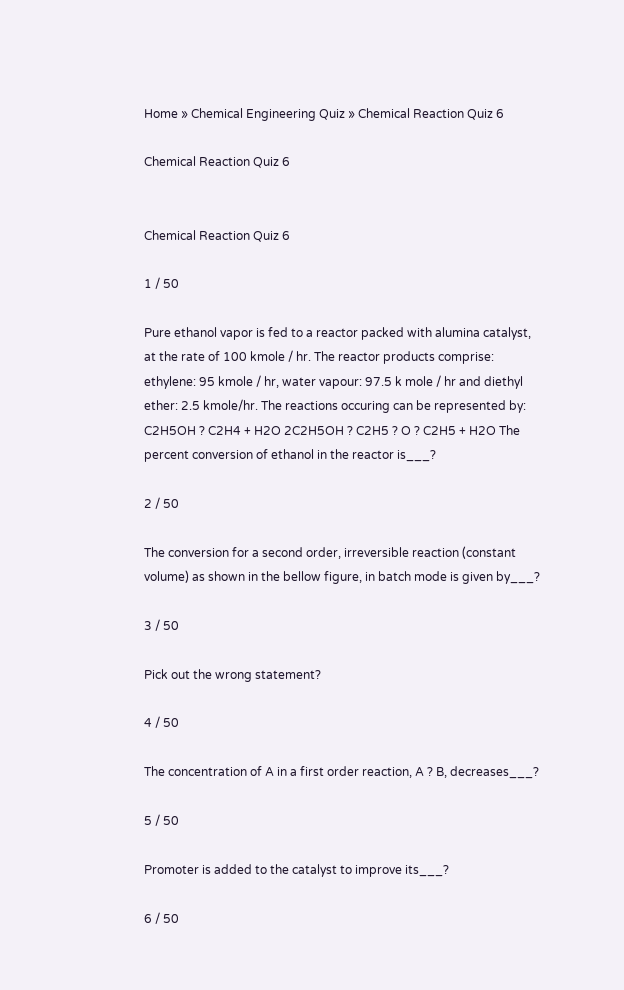Home » Chemical Engineering Quiz » Chemical Reaction Quiz 6

Chemical Reaction Quiz 6


Chemical Reaction Quiz 6

1 / 50

Pure ethanol vapor is fed to a reactor packed with alumina catalyst, at the rate of 100 kmole / hr. The reactor products comprise: ethylene: 95 kmole / hr, water vapour: 97.5 k mole / hr and diethyl ether: 2.5 kmole/hr. The reactions occuring can be represented by: C2H5OH ? C2H4 + H2O 2C2H5OH ? C2H5 ? O ? C2H5 + H2O The percent conversion of ethanol in the reactor is___?

2 / 50

The conversion for a second order, irreversible reaction (constant volume) as shown in the bellow figure, in batch mode is given by___?

3 / 50

Pick out the wrong statement?

4 / 50

The concentration of A in a first order reaction, A ? B, decreases___?

5 / 50

Promoter is added to the catalyst to improve its___?

6 / 50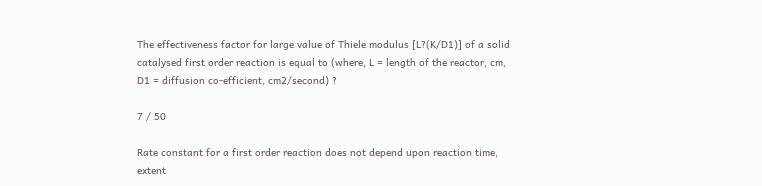The effectiveness factor for large value of Thiele modulus [L?(K/D1)] of a solid catalysed first order reaction is equal to (where, L = length of the reactor, cm, D1 = diffusion co-efficient, cm2/second) ?

7 / 50

Rate constant for a first order reaction does not depend upon reaction time, extent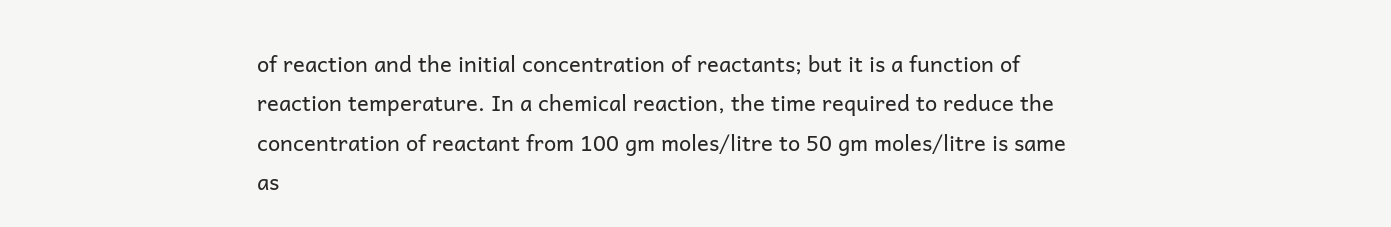of reaction and the initial concentration of reactants; but it is a function of reaction temperature. In a chemical reaction, the time required to reduce the concentration of reactant from 100 gm moles/litre to 50 gm moles/litre is same as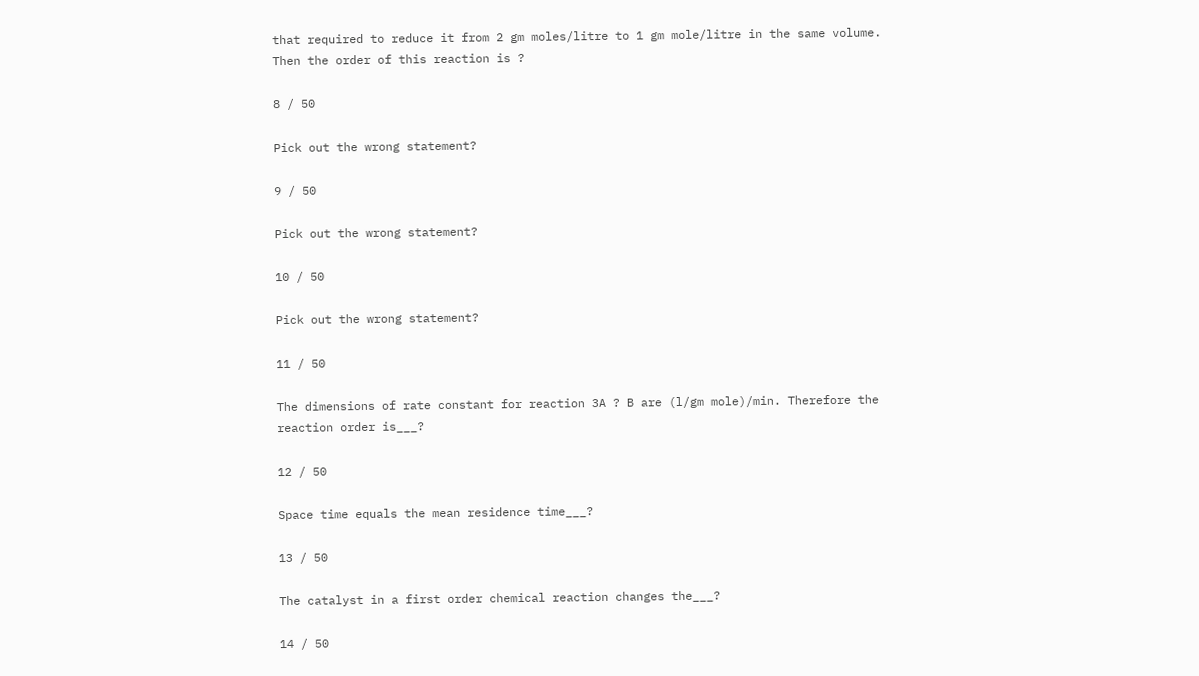that required to reduce it from 2 gm moles/litre to 1 gm mole/litre in the same volume. Then the order of this reaction is ?

8 / 50

Pick out the wrong statement?

9 / 50

Pick out the wrong statement?

10 / 50

Pick out the wrong statement?

11 / 50

The dimensions of rate constant for reaction 3A ? B are (l/gm mole)/min. Therefore the reaction order is___?

12 / 50

Space time equals the mean residence time___?

13 / 50

The catalyst in a first order chemical reaction changes the___?

14 / 50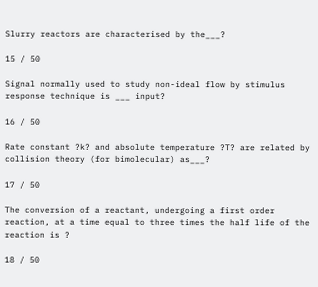Slurry reactors are characterised by the___?

15 / 50

Signal normally used to study non-ideal flow by stimulus response technique is ___ input?

16 / 50

Rate constant ?k? and absolute temperature ?T? are related by collision theory (for bimolecular) as___?

17 / 50

The conversion of a reactant, undergoing a first order reaction, at a time equal to three times the half life of the reaction is ?

18 / 50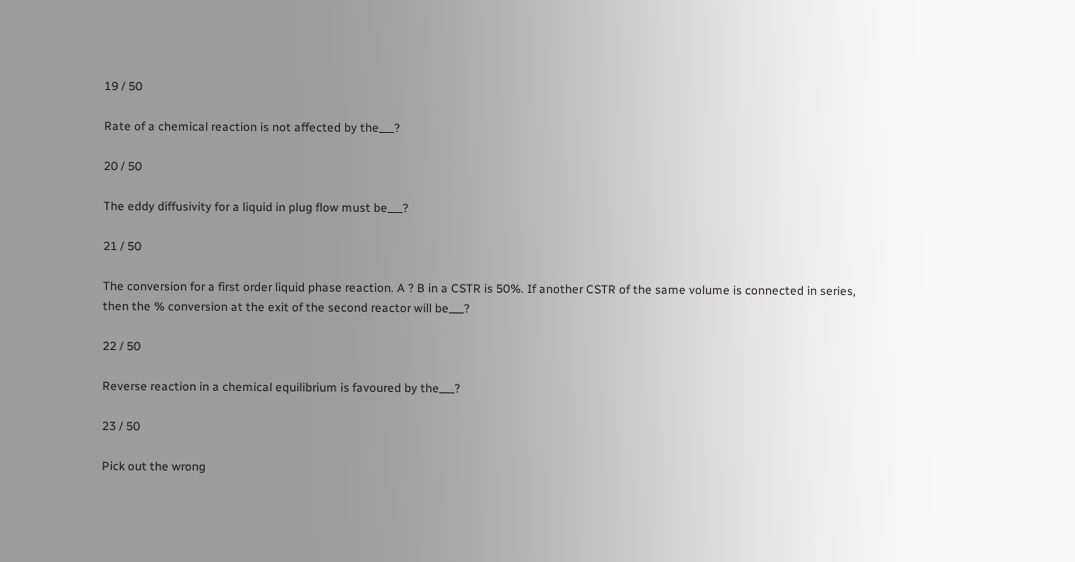19 / 50

Rate of a chemical reaction is not affected by the___?

20 / 50

The eddy diffusivity for a liquid in plug flow must be___?

21 / 50

The conversion for a first order liquid phase reaction. A ? B in a CSTR is 50%. If another CSTR of the same volume is connected in series, then the % conversion at the exit of the second reactor will be___?

22 / 50

Reverse reaction in a chemical equilibrium is favoured by the___?

23 / 50

Pick out the wrong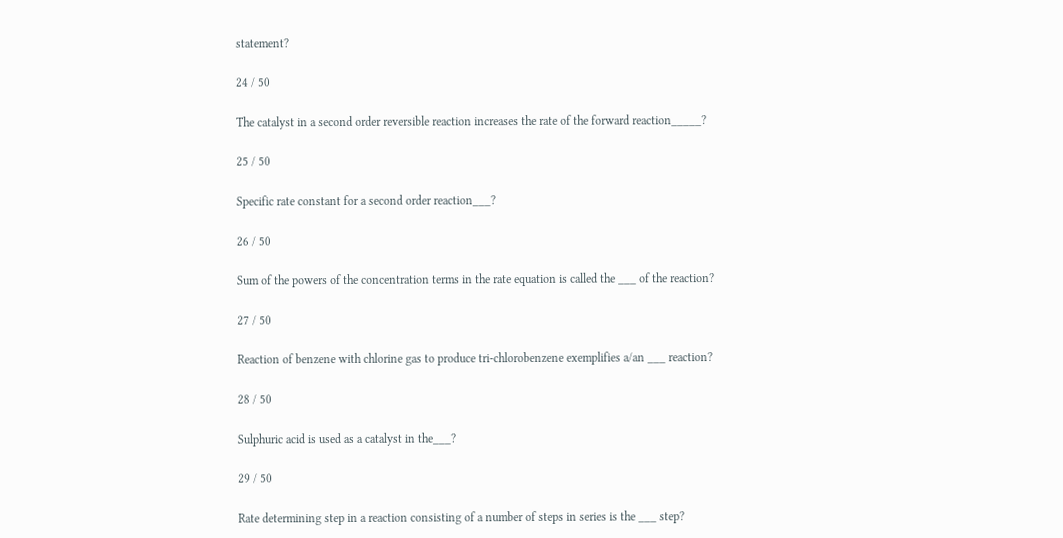statement?

24 / 50

The catalyst in a second order reversible reaction increases the rate of the forward reaction_____?

25 / 50

Specific rate constant for a second order reaction___?

26 / 50

Sum of the powers of the concentration terms in the rate equation is called the ___ of the reaction?

27 / 50

Reaction of benzene with chlorine gas to produce tri-chlorobenzene exemplifies a/an ___ reaction?

28 / 50

Sulphuric acid is used as a catalyst in the___?

29 / 50

Rate determining step in a reaction consisting of a number of steps in series is the ___ step?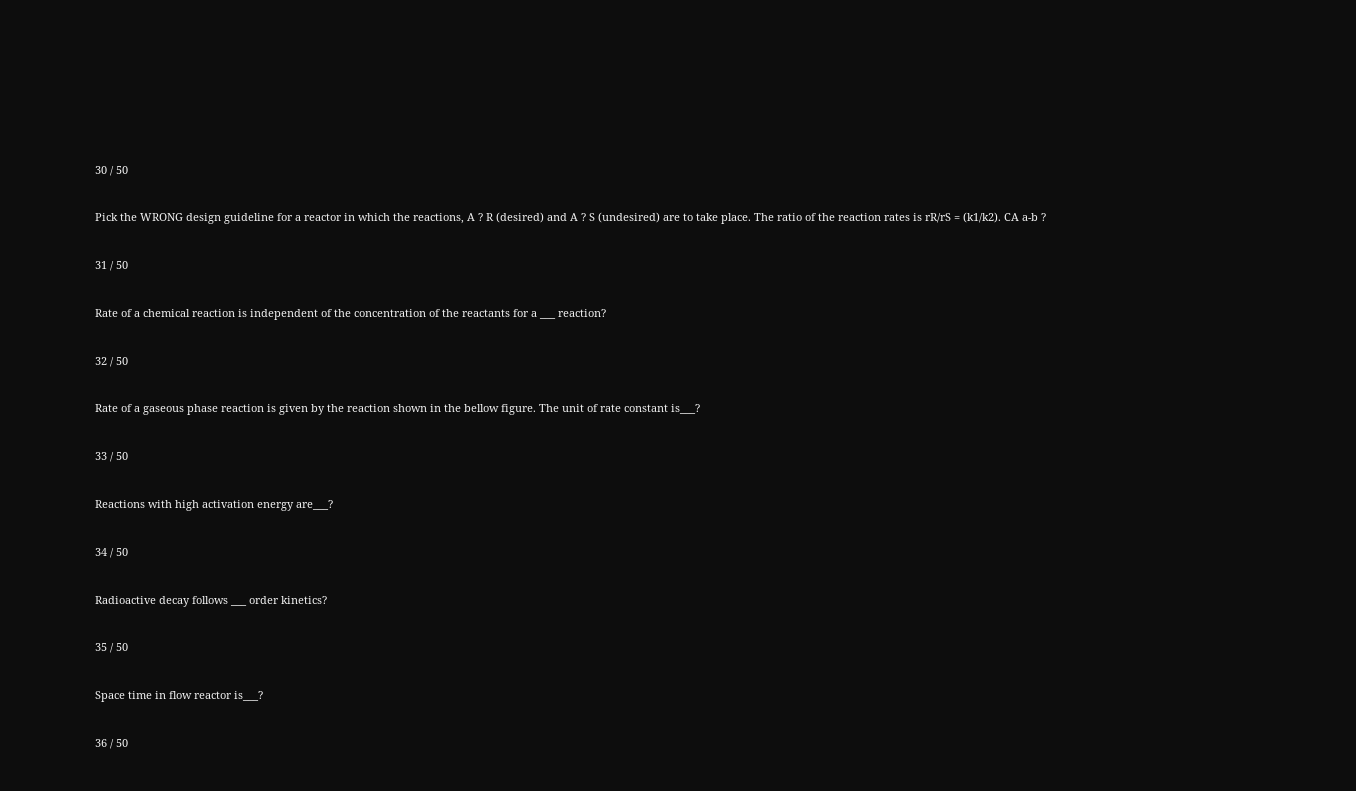30 / 50

Pick the WRONG design guideline for a reactor in which the reactions, A ? R (desired) and A ? S (undesired) are to take place. The ratio of the reaction rates is rR/rS = (k1/k2). CA a-b ?

31 / 50

Rate of a chemical reaction is independent of the concentration of the reactants for a ___ reaction?

32 / 50

Rate of a gaseous phase reaction is given by the reaction shown in the bellow figure. The unit of rate constant is___?

33 / 50

Reactions with high activation energy are___?

34 / 50

Radioactive decay follows ___ order kinetics?

35 / 50

Space time in flow reactor is___?

36 / 50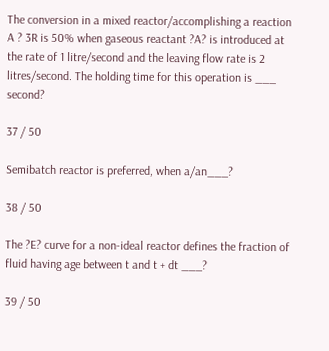The conversion in a mixed reactor/accomplishing a reaction A ? 3R is 50% when gaseous reactant ?A? is introduced at the rate of 1 litre/second and the leaving flow rate is 2 litres/second. The holding time for this operation is ___ second?

37 / 50

Semibatch reactor is preferred, when a/an___?

38 / 50

The ?E? curve for a non-ideal reactor defines the fraction of fluid having age between t and t + dt ___?

39 / 50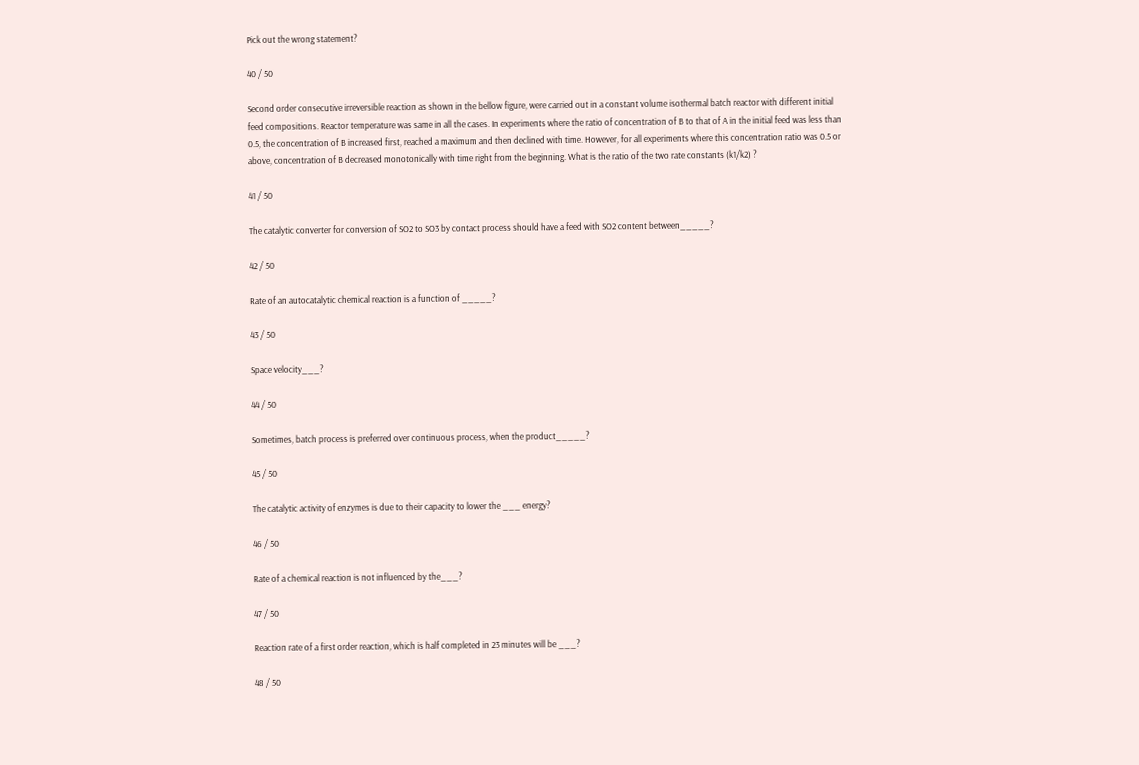Pick out the wrong statement?

40 / 50

Second order consecutive irreversible reaction as shown in the bellow figure, were carried out in a constant volume isothermal batch reactor with different initial feed compositions. Reactor temperature was same in all the cases. In experiments where the ratio of concentration of B to that of A in the initial feed was less than 0.5, the concentration of B increased first, reached a maximum and then declined with time. However, for all experiments where this concentration ratio was 0.5 or above, concentration of B decreased monotonically with time right from the beginning. What is the ratio of the two rate constants (k1/k2) ?

41 / 50

The catalytic converter for conversion of SO2 to SO3 by contact process should have a feed with SO2 content between_____?

42 / 50

Rate of an autocatalytic chemical reaction is a function of _____?

43 / 50

Space velocity___?

44 / 50

Sometimes, batch process is preferred over continuous process, when the product_____?

45 / 50

The catalytic activity of enzymes is due to their capacity to lower the ___ energy?

46 / 50

Rate of a chemical reaction is not influenced by the___?

47 / 50

Reaction rate of a first order reaction, which is half completed in 23 minutes will be ___?

48 / 50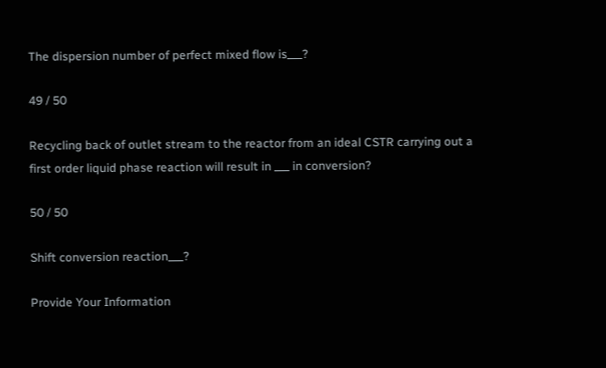The dispersion number of perfect mixed flow is___?

49 / 50

Recycling back of outlet stream to the reactor from an ideal CSTR carrying out a first order liquid phase reaction will result in ___ in conversion?

50 / 50

Shift conversion reaction___?

Provide Your Information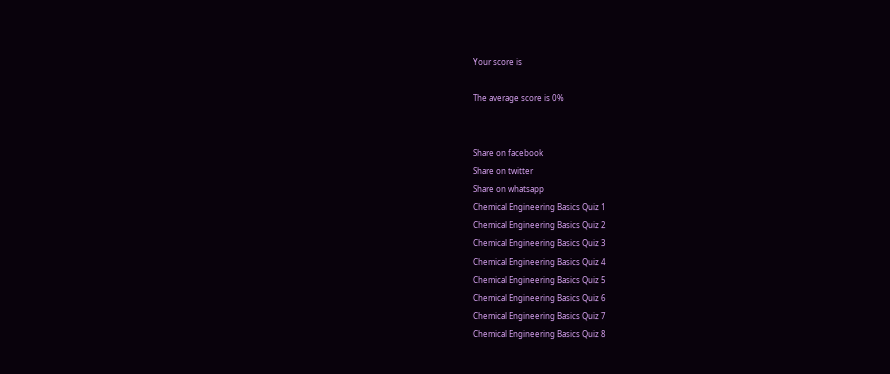Your score is

The average score is 0%


Share on facebook
Share on twitter
Share on whatsapp
Chemical Engineering Basics Quiz 1
Chemical Engineering Basics Quiz 2
Chemical Engineering Basics Quiz 3
Chemical Engineering Basics Quiz 4
Chemical Engineering Basics Quiz 5
Chemical Engineering Basics Quiz 6
Chemical Engineering Basics Quiz 7
Chemical Engineering Basics Quiz 8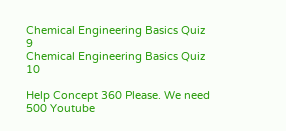Chemical Engineering Basics Quiz 9
Chemical Engineering Basics Quiz 10

Help Concept 360 Please. We need 500 Youtube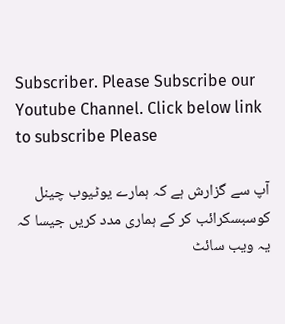Subscriber. Please Subscribe our Youtube Channel. Click below link to subscribe Please

آپ سے گزارش ہے کہ ہمارے یوٹیوب چینل کوسبسکرائب کر کے ہماری مدد کریں جیسا کہ یہ ویب سائٹ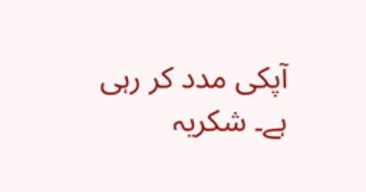آپکی مدد کر رہی ہے۔ شکریہ